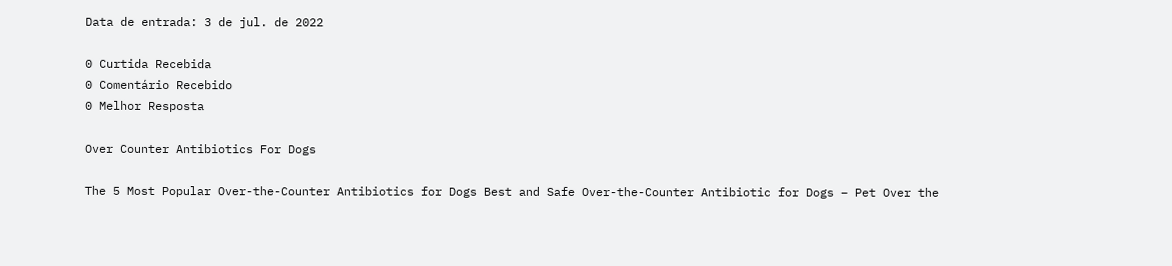Data de entrada: 3 de jul. de 2022

0 Curtida Recebida
0 Comentário Recebido
0 Melhor Resposta

Over Counter Antibiotics For Dogs

The 5 Most Popular Over-the-Counter Antibiotics for Dogs Best and Safe Over-the-Counter Antibiotic for Dogs – Pet Over the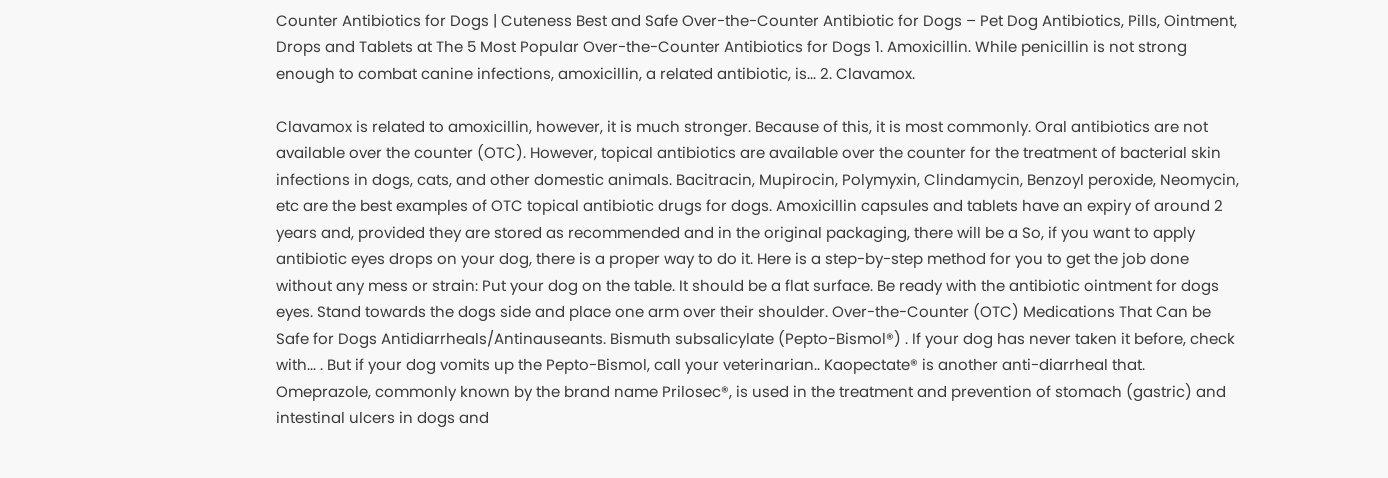Counter Antibiotics for Dogs | Cuteness Best and Safe Over-the-Counter Antibiotic for Dogs – Pet Dog Antibiotics, Pills, Ointment, Drops and Tablets at The 5 Most Popular Over-the-Counter Antibiotics for Dogs 1. Amoxicillin. While penicillin is not strong enough to combat canine infections, amoxicillin, a related antibiotic, is... 2. Clavamox.

Clavamox is related to amoxicillin, however, it is much stronger. Because of this, it is most commonly. Oral antibiotics are not available over the counter (OTC). However, topical antibiotics are available over the counter for the treatment of bacterial skin infections in dogs, cats, and other domestic animals. Bacitracin, Mupirocin, Polymyxin, Clindamycin, Benzoyl peroxide, Neomycin, etc are the best examples of OTC topical antibiotic drugs for dogs. Amoxicillin capsules and tablets have an expiry of around 2 years and, provided they are stored as recommended and in the original packaging, there will be a So, if you want to apply antibiotic eyes drops on your dog, there is a proper way to do it. Here is a step-by-step method for you to get the job done without any mess or strain: Put your dog on the table. It should be a flat surface. Be ready with the antibiotic ointment for dogs eyes. Stand towards the dogs side and place one arm over their shoulder. Over-the-Counter (OTC) Medications That Can be Safe for Dogs Antidiarrheals/Antinauseants. Bismuth subsalicylate (Pepto-Bismol®) . If your dog has never taken it before, check with... . But if your dog vomits up the Pepto-Bismol, call your veterinarian.. Kaopectate® is another anti-diarrheal that. Omeprazole, commonly known by the brand name Prilosec®, is used in the treatment and prevention of stomach (gastric) and intestinal ulcers in dogs and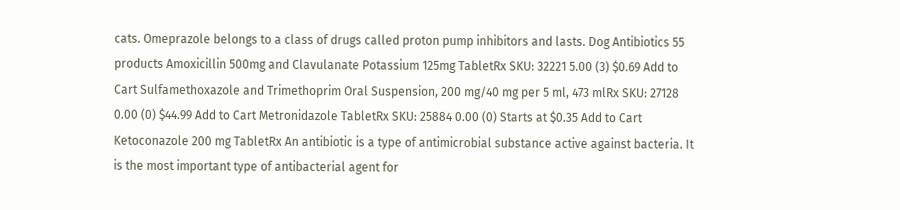cats. Omeprazole belongs to a class of drugs called proton pump inhibitors and lasts. Dog Antibiotics 55 products Amoxicillin 500mg and Clavulanate Potassium 125mg TabletRx SKU: 32221 5.00 (3) $0.69 Add to Cart Sulfamethoxazole and Trimethoprim Oral Suspension, 200 mg/40 mg per 5 ml, 473 mlRx SKU: 27128 0.00 (0) $44.99 Add to Cart Metronidazole TabletRx SKU: 25884 0.00 (0) Starts at $0.35 Add to Cart Ketoconazole 200 mg TabletRx An antibiotic is a type of antimicrobial substance active against bacteria. It is the most important type of antibacterial agent for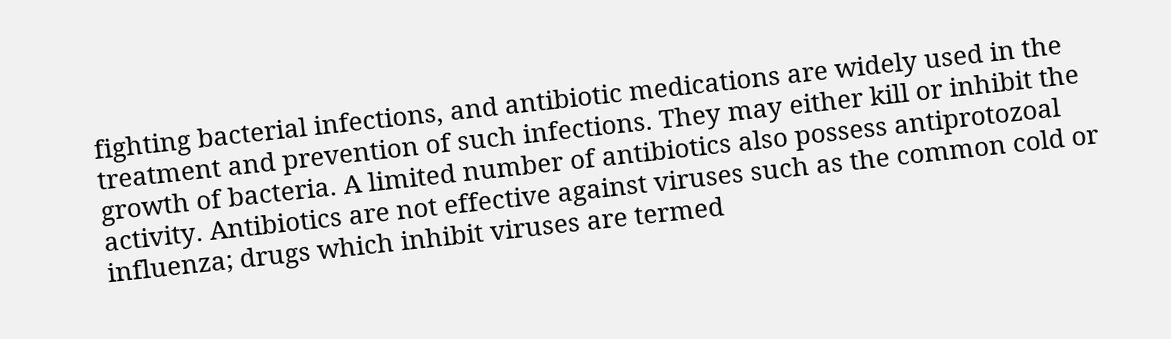fighting bacterial infections, and antibiotic medications are widely used in the treatment and prevention of such infections. They may either kill or inhibit the growth of bacteria. A limited number of antibiotics also possess antiprotozoal activity. Antibiotics are not effective against viruses such as the common cold or influenza; drugs which inhibit viruses are termed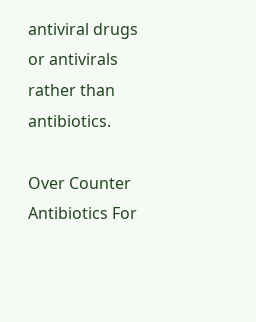antiviral drugs or antivirals rather than antibiotics.

Over Counter Antibiotics For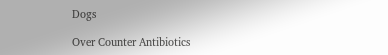Dogs

Over Counter Antibiotics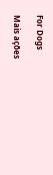For Dogs

Mais ações